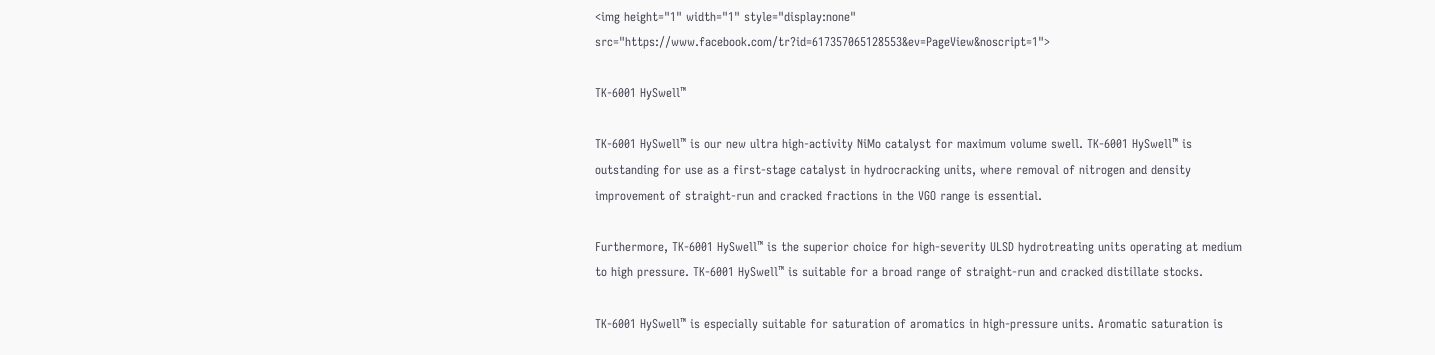<img height="1" width="1" style="display:none" src="https://www.facebook.com/tr?id=617357065128553&ev=PageView&noscript=1">

TK-6001 HySwell™

TK-6001 HySwell™ is our new ultra high-activity NiMo catalyst for maximum volume swell. TK-6001 HySwell™ is outstanding for use as a first-stage catalyst in hydrocracking units, where removal of nitrogen and density improvement of straight-run and cracked fractions in the VGO range is essential.

Furthermore, TK-6001 HySwell™ is the superior choice for high-severity ULSD hydrotreating units operating at medium to high pressure. TK-6001 HySwell™ is suitable for a broad range of straight-run and cracked distillate stocks.

TK-6001 HySwell™ is especially suitable for saturation of aromatics in high-pressure units. Aromatic saturation is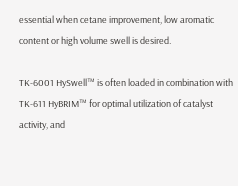essential when cetane improvement, low aromatic content or high volume swell is desired.

TK-6001 HySwell™ is often loaded in combination with TK-611 HyBRIM™ for optimal utilization of catalyst activity, and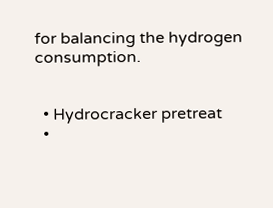for balancing the hydrogen consumption.


  • Hydrocracker pretreat
  •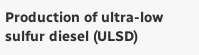Production of ultra-low sulfur diesel (ULSD)